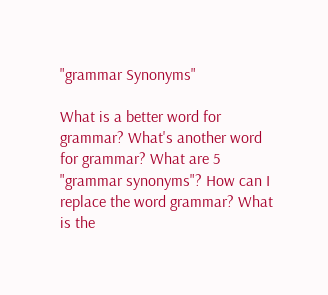"grammar Synonyms"

What is a better word for grammar? What's another word for grammar? What are 5 "grammar synonyms"? How can I replace the word grammar? What is the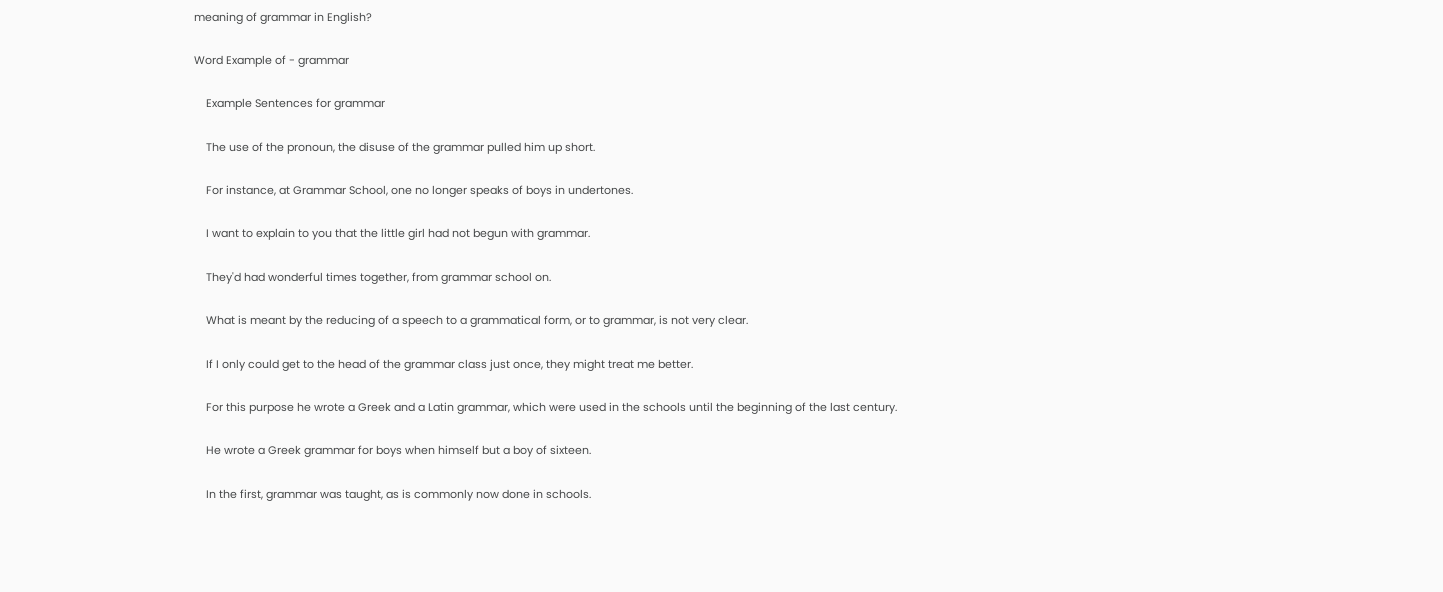meaning of grammar in English?

Word Example of - grammar

    Example Sentences for grammar

    The use of the pronoun, the disuse of the grammar pulled him up short.

    For instance, at Grammar School, one no longer speaks of boys in undertones.

    I want to explain to you that the little girl had not begun with grammar.

    They'd had wonderful times together, from grammar school on.

    What is meant by the reducing of a speech to a grammatical form, or to grammar, is not very clear.

    If I only could get to the head of the grammar class just once, they might treat me better.

    For this purpose he wrote a Greek and a Latin grammar, which were used in the schools until the beginning of the last century.

    He wrote a Greek grammar for boys when himself but a boy of sixteen.

    In the first, grammar was taught, as is commonly now done in schools.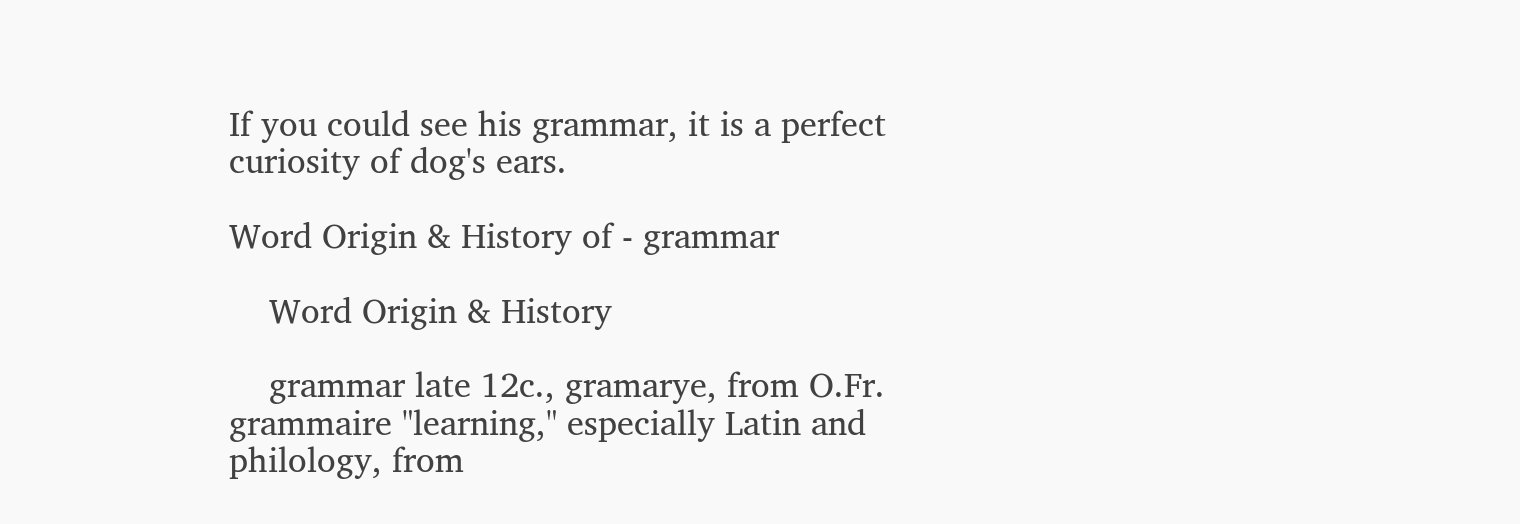If you could see his grammar, it is a perfect curiosity of dog's ears.

Word Origin & History of - grammar

    Word Origin & History

    grammar late 12c., gramarye, from O.Fr. grammaire "learning," especially Latin and philology, from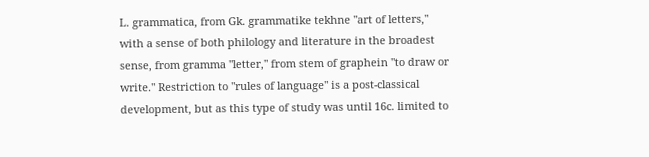L. grammatica, from Gk. grammatike tekhne "art of letters," with a sense of both philology and literature in the broadest sense, from gramma "letter," from stem of graphein "to draw or write." Restriction to "rules of language" is a post-classical development, but as this type of study was until 16c. limited to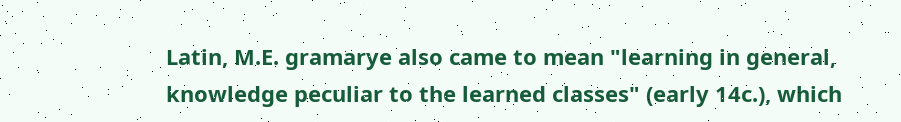Latin, M.E. gramarye also came to mean "learning in general, knowledge peculiar to the learned classes" (early 14c.), which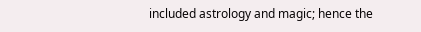included astrology and magic; hence the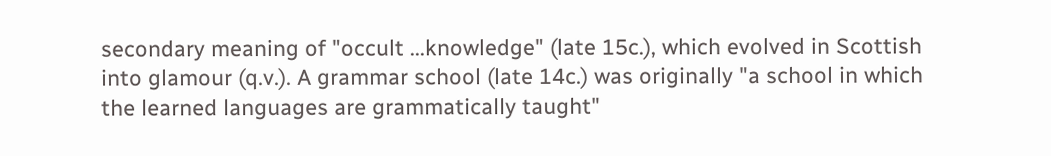secondary meaning of "occult ...knowledge" (late 15c.), which evolved in Scottish into glamour (q.v.). A grammar school (late 14c.) was originally "a school in which the learned languages are grammatically taught"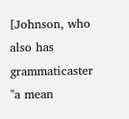[Johnson, who also has grammaticaster "a mean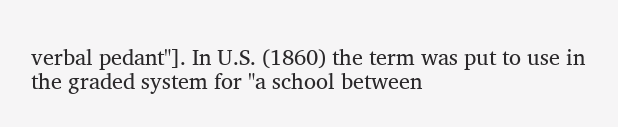verbal pedant"]. In U.S. (1860) the term was put to use in the graded system for "a school between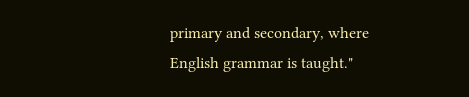primary and secondary, where English grammar is taught."